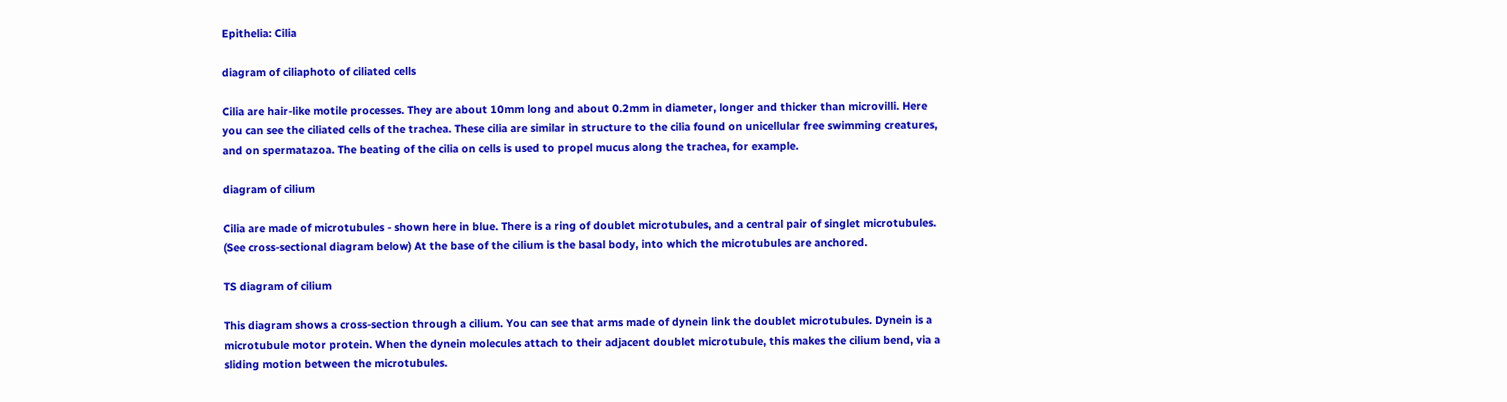Epithelia: Cilia

diagram of ciliaphoto of ciliated cells

Cilia are hair-like motile processes. They are about 10mm long and about 0.2mm in diameter, longer and thicker than microvilli. Here you can see the ciliated cells of the trachea. These cilia are similar in structure to the cilia found on unicellular free swimming creatures, and on spermatazoa. The beating of the cilia on cells is used to propel mucus along the trachea, for example.

diagram of cilium

Cilia are made of microtubules - shown here in blue. There is a ring of doublet microtubules, and a central pair of singlet microtubules. (See cross-sectional diagram below) At the base of the cilium is the basal body, into which the microtubules are anchored.

TS diagram of cilium

This diagram shows a cross-section through a cilium. You can see that arms made of dynein link the doublet microtubules. Dynein is a microtubule motor protein. When the dynein molecules attach to their adjacent doublet microtubule, this makes the cilium bend, via a sliding motion between the microtubules.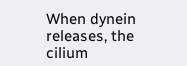When dynein releases, the cilium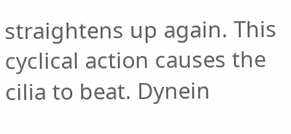straightens up again. This cyclical action causes the cilia to beat. Dynein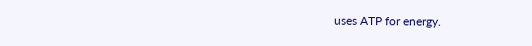uses ATP for energy.